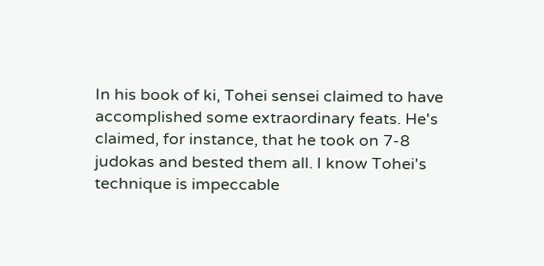In his book of ki, Tohei sensei claimed to have accomplished some extraordinary feats. He's claimed, for instance, that he took on 7-8 judokas and bested them all. I know Tohei's technique is impeccable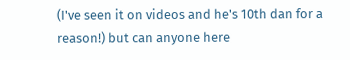(I've seen it on videos and he's 10th dan for a reason!) but can anyone here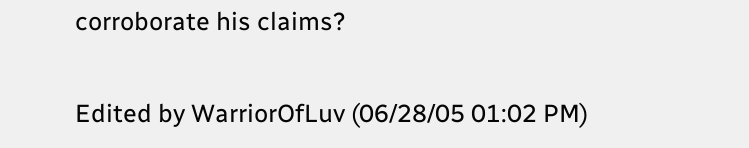corroborate his claims?

Edited by WarriorOfLuv (06/28/05 01:02 PM)